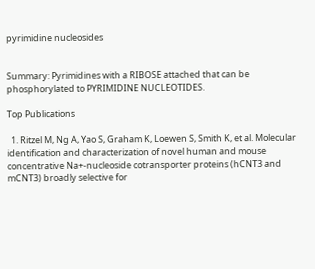pyrimidine nucleosides


Summary: Pyrimidines with a RIBOSE attached that can be phosphorylated to PYRIMIDINE NUCLEOTIDES.

Top Publications

  1. Ritzel M, Ng A, Yao S, Graham K, Loewen S, Smith K, et al. Molecular identification and characterization of novel human and mouse concentrative Na+-nucleoside cotransporter proteins (hCNT3 and mCNT3) broadly selective for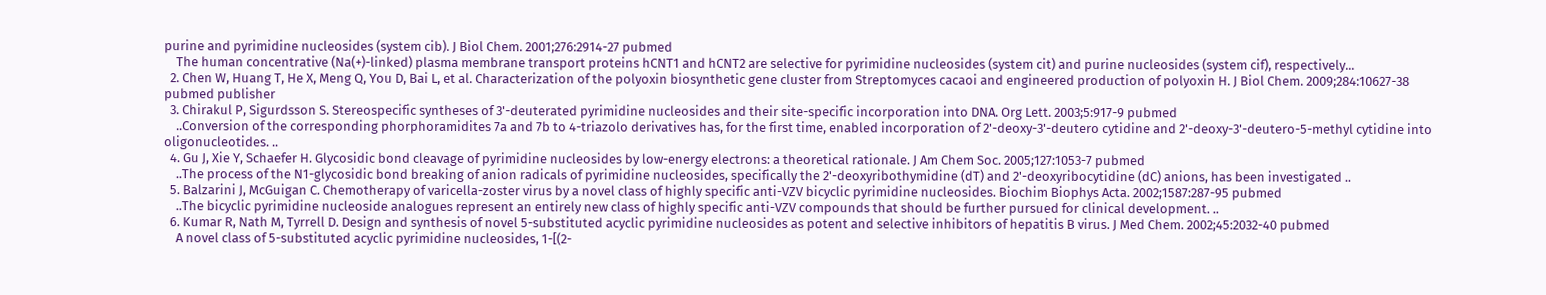purine and pyrimidine nucleosides (system cib). J Biol Chem. 2001;276:2914-27 pubmed
    The human concentrative (Na(+)-linked) plasma membrane transport proteins hCNT1 and hCNT2 are selective for pyrimidine nucleosides (system cit) and purine nucleosides (system cif), respectively...
  2. Chen W, Huang T, He X, Meng Q, You D, Bai L, et al. Characterization of the polyoxin biosynthetic gene cluster from Streptomyces cacaoi and engineered production of polyoxin H. J Biol Chem. 2009;284:10627-38 pubmed publisher
  3. Chirakul P, Sigurdsson S. Stereospecific syntheses of 3'-deuterated pyrimidine nucleosides and their site-specific incorporation into DNA. Org Lett. 2003;5:917-9 pubmed
    ..Conversion of the corresponding phorphoramidites 7a and 7b to 4-triazolo derivatives has, for the first time, enabled incorporation of 2'-deoxy-3'-deutero cytidine and 2'-deoxy-3'-deutero-5-methyl cytidine into oligonucleotides. ..
  4. Gu J, Xie Y, Schaefer H. Glycosidic bond cleavage of pyrimidine nucleosides by low-energy electrons: a theoretical rationale. J Am Chem Soc. 2005;127:1053-7 pubmed
    ..The process of the N1-glycosidic bond breaking of anion radicals of pyrimidine nucleosides, specifically the 2'-deoxyribothymidine (dT) and 2'-deoxyribocytidine (dC) anions, has been investigated ..
  5. Balzarini J, McGuigan C. Chemotherapy of varicella-zoster virus by a novel class of highly specific anti-VZV bicyclic pyrimidine nucleosides. Biochim Biophys Acta. 2002;1587:287-95 pubmed
    ..The bicyclic pyrimidine nucleoside analogues represent an entirely new class of highly specific anti-VZV compounds that should be further pursued for clinical development. ..
  6. Kumar R, Nath M, Tyrrell D. Design and synthesis of novel 5-substituted acyclic pyrimidine nucleosides as potent and selective inhibitors of hepatitis B virus. J Med Chem. 2002;45:2032-40 pubmed
    A novel class of 5-substituted acyclic pyrimidine nucleosides, 1-[(2-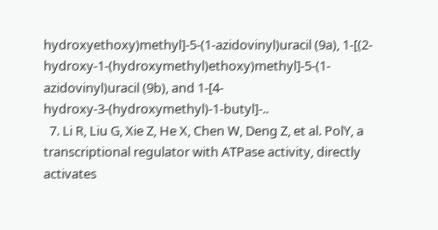hydroxyethoxy)methyl]-5-(1-azidovinyl)uracil (9a), 1-[(2-hydroxy-1-(hydroxymethyl)ethoxy)methyl]-5-(1-azidovinyl)uracil (9b), and 1-[4-hydroxy-3-(hydroxymethyl)-1-butyl]-..
  7. Li R, Liu G, Xie Z, He X, Chen W, Deng Z, et al. PolY, a transcriptional regulator with ATPase activity, directly activates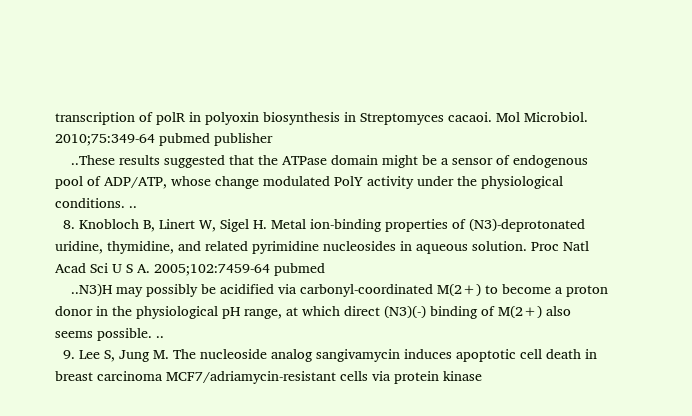transcription of polR in polyoxin biosynthesis in Streptomyces cacaoi. Mol Microbiol. 2010;75:349-64 pubmed publisher
    ..These results suggested that the ATPase domain might be a sensor of endogenous pool of ADP/ATP, whose change modulated PolY activity under the physiological conditions. ..
  8. Knobloch B, Linert W, Sigel H. Metal ion-binding properties of (N3)-deprotonated uridine, thymidine, and related pyrimidine nucleosides in aqueous solution. Proc Natl Acad Sci U S A. 2005;102:7459-64 pubmed
    ..N3)H may possibly be acidified via carbonyl-coordinated M(2+) to become a proton donor in the physiological pH range, at which direct (N3)(-) binding of M(2+) also seems possible. ..
  9. Lee S, Jung M. The nucleoside analog sangivamycin induces apoptotic cell death in breast carcinoma MCF7/adriamycin-resistant cells via protein kinase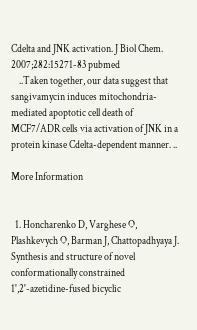Cdelta and JNK activation. J Biol Chem. 2007;282:15271-83 pubmed
    ..Taken together, our data suggest that sangivamycin induces mitochondria-mediated apoptotic cell death of MCF7/ADR cells via activation of JNK in a protein kinase Cdelta-dependent manner. ..

More Information


  1. Honcharenko D, Varghese O, Plashkevych O, Barman J, Chattopadhyaya J. Synthesis and structure of novel conformationally constrained 1',2'-azetidine-fused bicyclic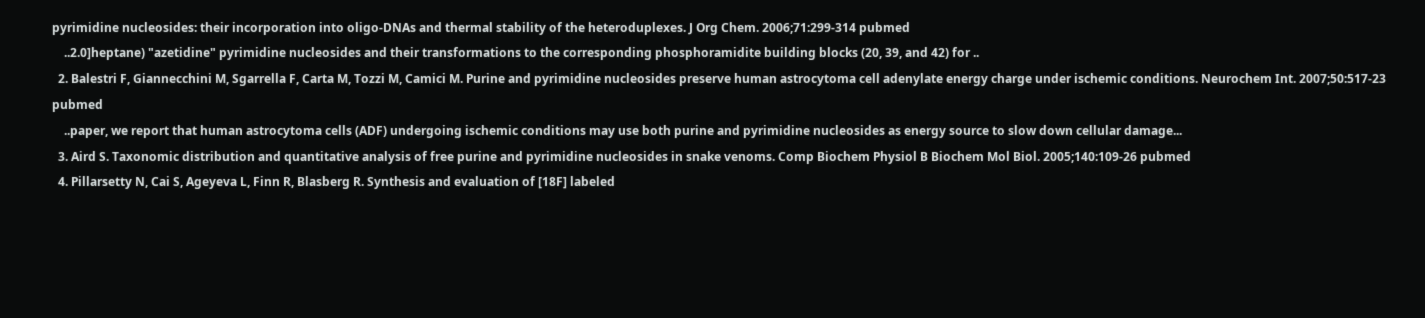pyrimidine nucleosides: their incorporation into oligo-DNAs and thermal stability of the heteroduplexes. J Org Chem. 2006;71:299-314 pubmed
    ..2.0]heptane) "azetidine" pyrimidine nucleosides and their transformations to the corresponding phosphoramidite building blocks (20, 39, and 42) for ..
  2. Balestri F, Giannecchini M, Sgarrella F, Carta M, Tozzi M, Camici M. Purine and pyrimidine nucleosides preserve human astrocytoma cell adenylate energy charge under ischemic conditions. Neurochem Int. 2007;50:517-23 pubmed
    ..paper, we report that human astrocytoma cells (ADF) undergoing ischemic conditions may use both purine and pyrimidine nucleosides as energy source to slow down cellular damage...
  3. Aird S. Taxonomic distribution and quantitative analysis of free purine and pyrimidine nucleosides in snake venoms. Comp Biochem Physiol B Biochem Mol Biol. 2005;140:109-26 pubmed
  4. Pillarsetty N, Cai S, Ageyeva L, Finn R, Blasberg R. Synthesis and evaluation of [18F] labeled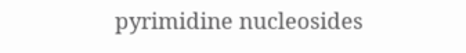pyrimidine nucleosides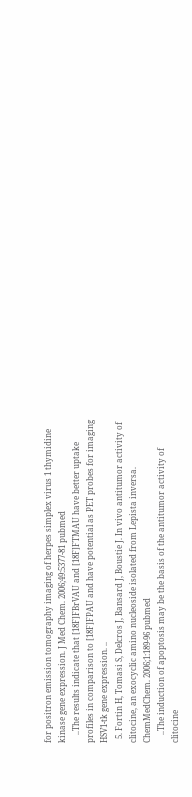for positron emission tomography imaging of herpes simplex virus 1 thymidine kinase gene expression. J Med Chem. 2006;49:5377-81 pubmed
    ..The results indicate that [18F]FBrVAU and [18F]FTMAU have better uptake profiles in comparison to [18F]FPAU and have potential as PET probes for imaging HSV1-tk gene expression. ..
  5. Fortin H, Tomasi S, Delcros J, Bansard J, Boustie J. In vivo antitumor activity of clitocine, an exocyclic amino nucleoside isolated from Lepista inversa. ChemMedChem. 2006;1:189-96 pubmed
    ..The induction of apoptosis may be the basis of the antitumor activity of clitocine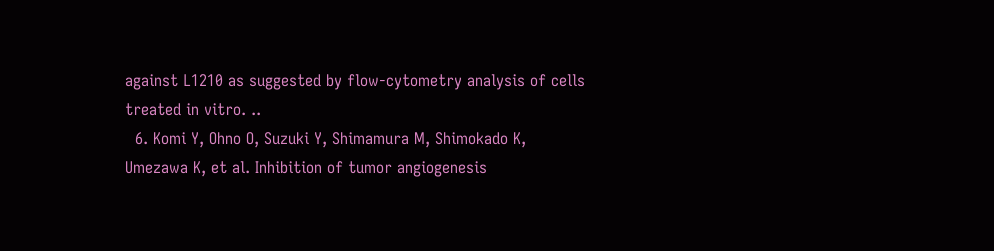against L1210 as suggested by flow-cytometry analysis of cells treated in vitro. ..
  6. Komi Y, Ohno O, Suzuki Y, Shimamura M, Shimokado K, Umezawa K, et al. Inhibition of tumor angiogenesis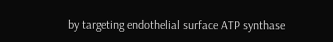by targeting endothelial surface ATP synthase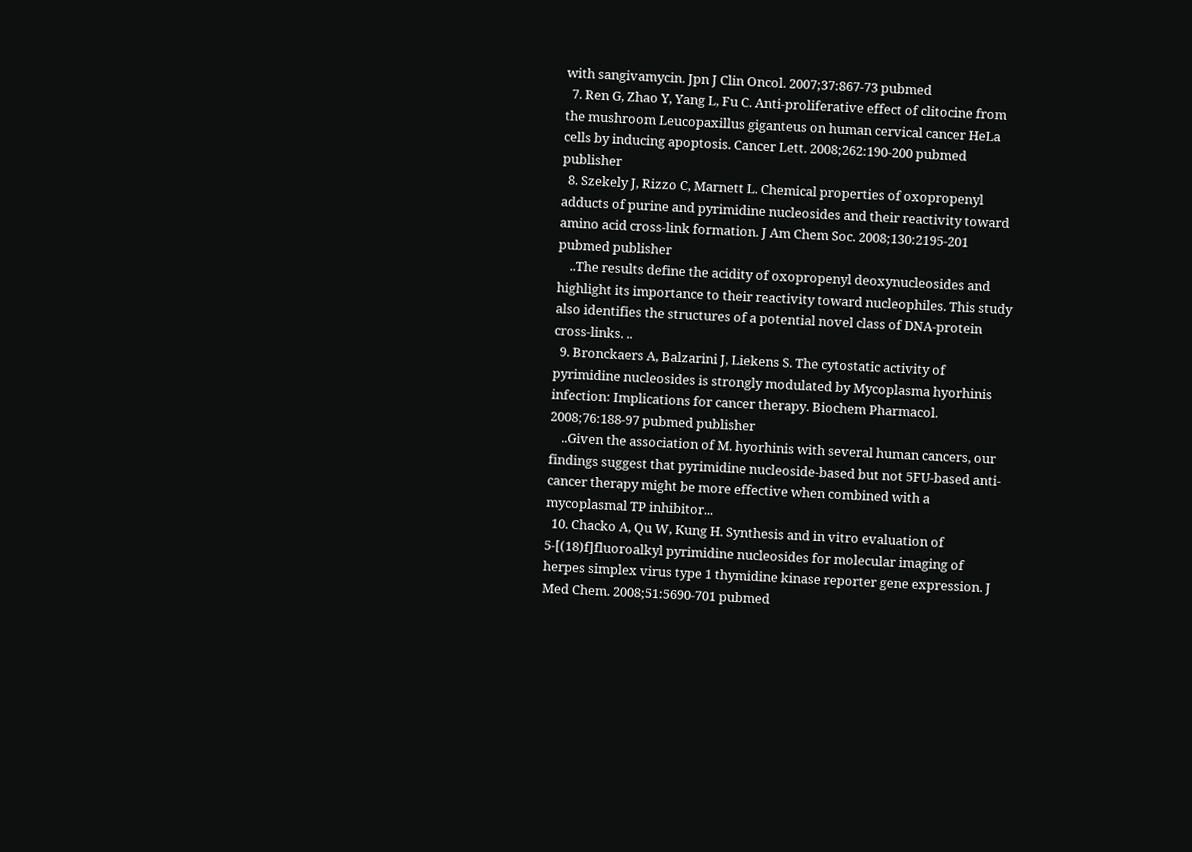with sangivamycin. Jpn J Clin Oncol. 2007;37:867-73 pubmed
  7. Ren G, Zhao Y, Yang L, Fu C. Anti-proliferative effect of clitocine from the mushroom Leucopaxillus giganteus on human cervical cancer HeLa cells by inducing apoptosis. Cancer Lett. 2008;262:190-200 pubmed publisher
  8. Szekely J, Rizzo C, Marnett L. Chemical properties of oxopropenyl adducts of purine and pyrimidine nucleosides and their reactivity toward amino acid cross-link formation. J Am Chem Soc. 2008;130:2195-201 pubmed publisher
    ..The results define the acidity of oxopropenyl deoxynucleosides and highlight its importance to their reactivity toward nucleophiles. This study also identifies the structures of a potential novel class of DNA-protein cross-links. ..
  9. Bronckaers A, Balzarini J, Liekens S. The cytostatic activity of pyrimidine nucleosides is strongly modulated by Mycoplasma hyorhinis infection: Implications for cancer therapy. Biochem Pharmacol. 2008;76:188-97 pubmed publisher
    ..Given the association of M. hyorhinis with several human cancers, our findings suggest that pyrimidine nucleoside-based but not 5FU-based anti-cancer therapy might be more effective when combined with a mycoplasmal TP inhibitor...
  10. Chacko A, Qu W, Kung H. Synthesis and in vitro evaluation of 5-[(18)f]fluoroalkyl pyrimidine nucleosides for molecular imaging of herpes simplex virus type 1 thymidine kinase reporter gene expression. J Med Chem. 2008;51:5690-701 pubmed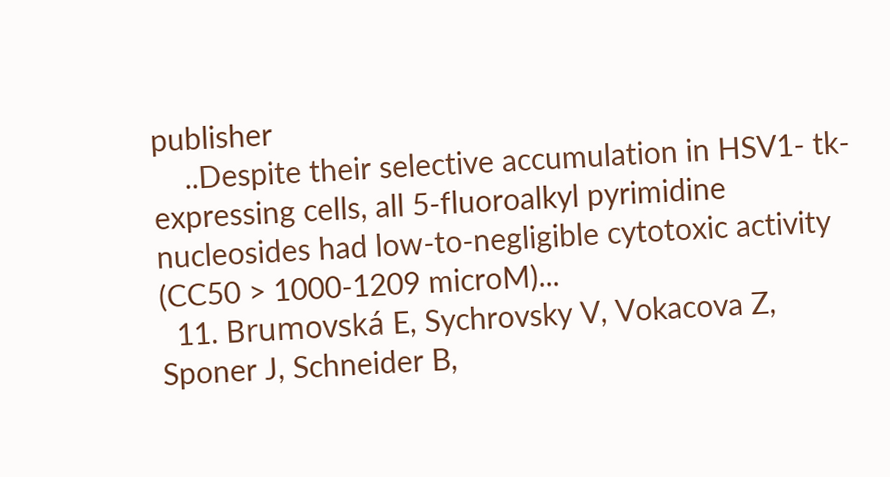publisher
    ..Despite their selective accumulation in HSV1- tk-expressing cells, all 5-fluoroalkyl pyrimidine nucleosides had low-to-negligible cytotoxic activity (CC50 > 1000-1209 microM)...
  11. Brumovská E, Sychrovsky V, Vokacova Z, Sponer J, Schneider B,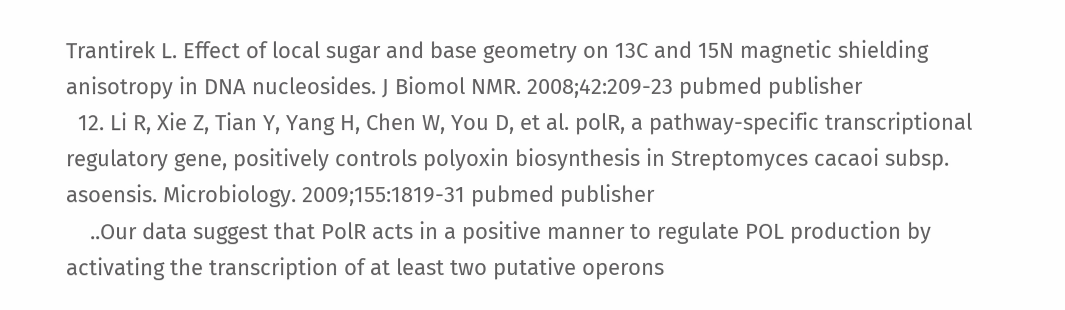Trantirek L. Effect of local sugar and base geometry on 13C and 15N magnetic shielding anisotropy in DNA nucleosides. J Biomol NMR. 2008;42:209-23 pubmed publisher
  12. Li R, Xie Z, Tian Y, Yang H, Chen W, You D, et al. polR, a pathway-specific transcriptional regulatory gene, positively controls polyoxin biosynthesis in Streptomyces cacaoi subsp. asoensis. Microbiology. 2009;155:1819-31 pubmed publisher
    ..Our data suggest that PolR acts in a positive manner to regulate POL production by activating the transcription of at least two putative operons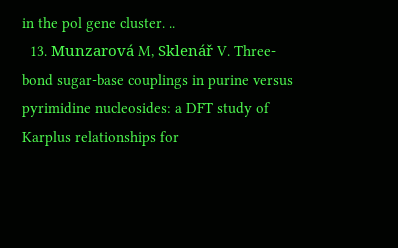in the pol gene cluster. ..
  13. Munzarová M, Sklenář V. Three-bond sugar-base couplings in purine versus pyrimidine nucleosides: a DFT study of Karplus relationships for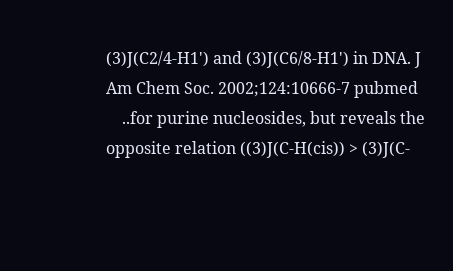(3)J(C2/4-H1') and (3)J(C6/8-H1') in DNA. J Am Chem Soc. 2002;124:10666-7 pubmed
    ..for purine nucleosides, but reveals the opposite relation ((3)J(C-H(cis)) > (3)J(C-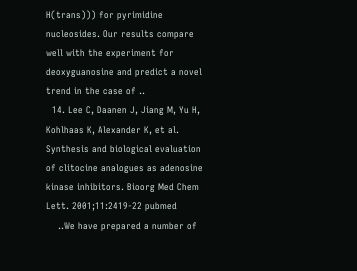H(trans))) for pyrimidine nucleosides. Our results compare well with the experiment for deoxyguanosine and predict a novel trend in the case of ..
  14. Lee C, Daanen J, Jiang M, Yu H, Kohlhaas K, Alexander K, et al. Synthesis and biological evaluation of clitocine analogues as adenosine kinase inhibitors. Bioorg Med Chem Lett. 2001;11:2419-22 pubmed
    ..We have prepared a number of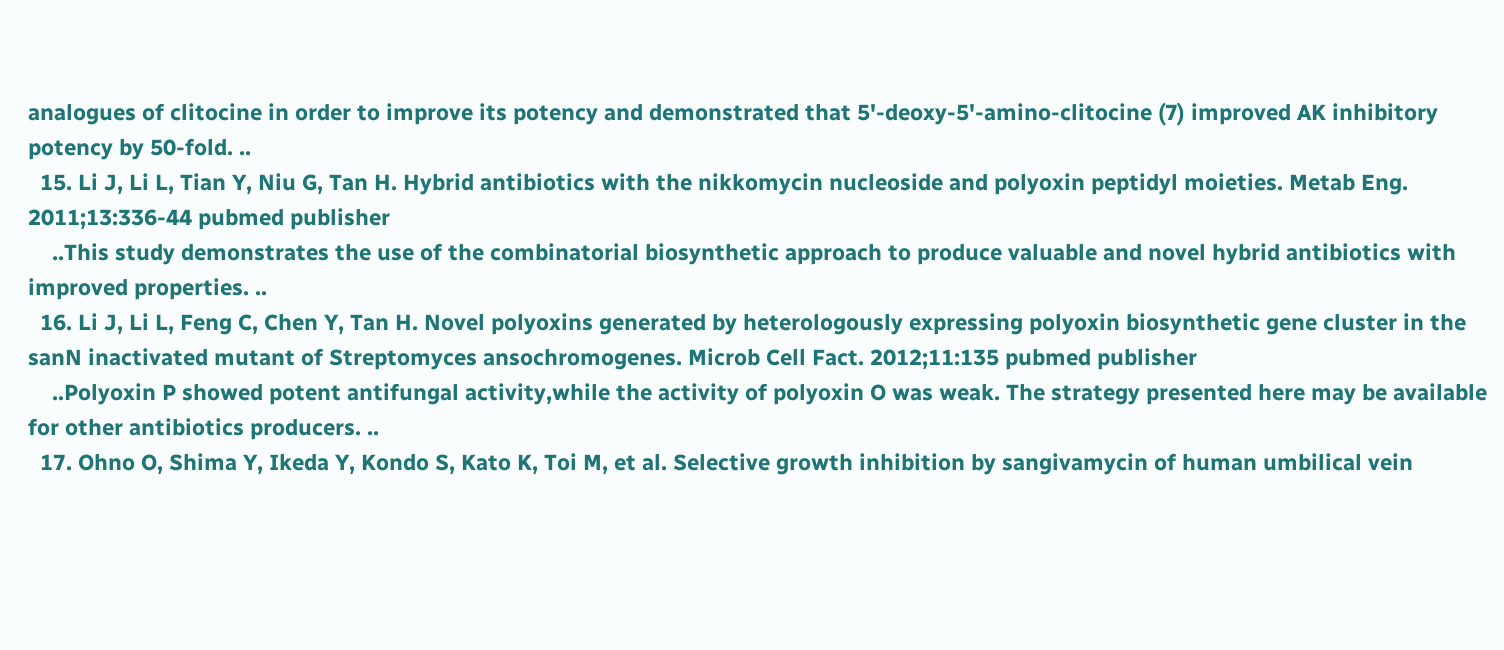analogues of clitocine in order to improve its potency and demonstrated that 5'-deoxy-5'-amino-clitocine (7) improved AK inhibitory potency by 50-fold. ..
  15. Li J, Li L, Tian Y, Niu G, Tan H. Hybrid antibiotics with the nikkomycin nucleoside and polyoxin peptidyl moieties. Metab Eng. 2011;13:336-44 pubmed publisher
    ..This study demonstrates the use of the combinatorial biosynthetic approach to produce valuable and novel hybrid antibiotics with improved properties. ..
  16. Li J, Li L, Feng C, Chen Y, Tan H. Novel polyoxins generated by heterologously expressing polyoxin biosynthetic gene cluster in the sanN inactivated mutant of Streptomyces ansochromogenes. Microb Cell Fact. 2012;11:135 pubmed publisher
    ..Polyoxin P showed potent antifungal activity,while the activity of polyoxin O was weak. The strategy presented here may be available for other antibiotics producers. ..
  17. Ohno O, Shima Y, Ikeda Y, Kondo S, Kato K, Toi M, et al. Selective growth inhibition by sangivamycin of human umbilical vein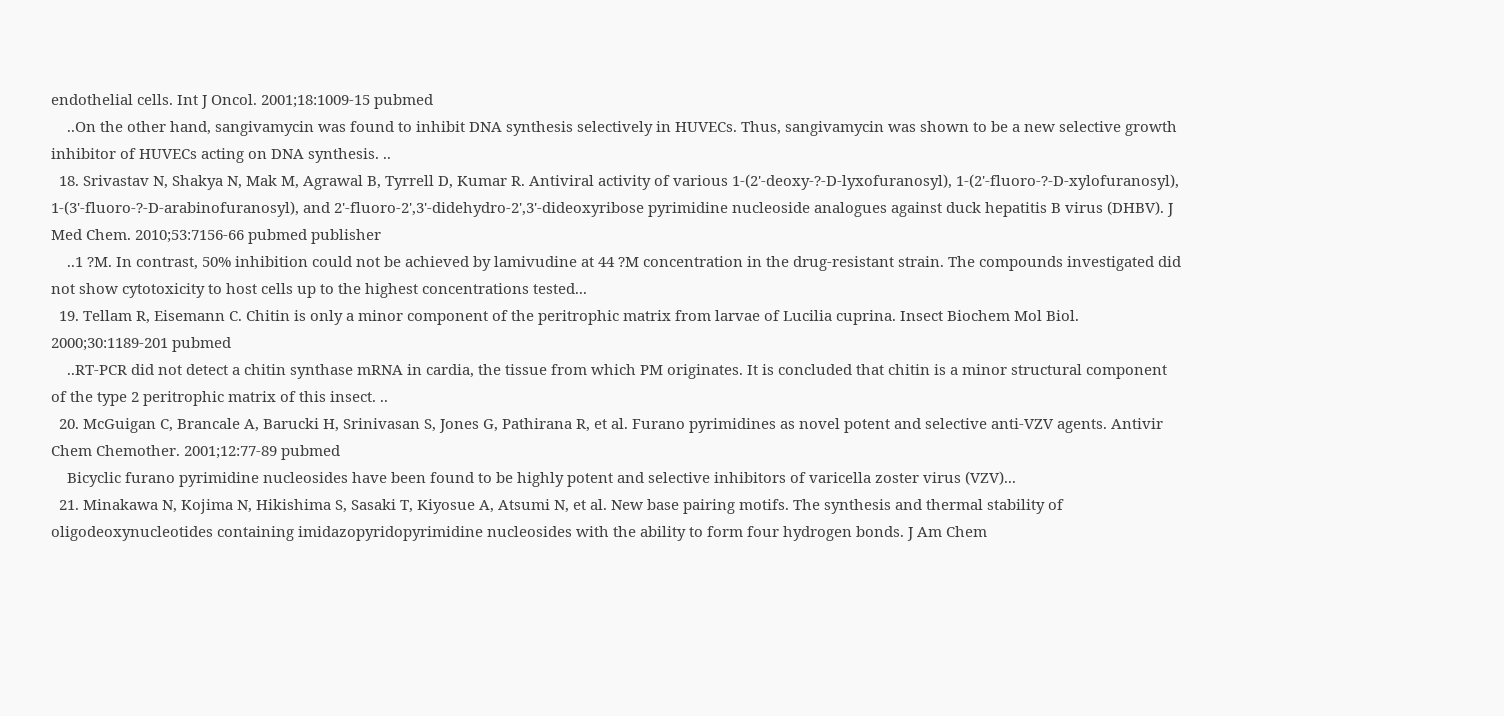endothelial cells. Int J Oncol. 2001;18:1009-15 pubmed
    ..On the other hand, sangivamycin was found to inhibit DNA synthesis selectively in HUVECs. Thus, sangivamycin was shown to be a new selective growth inhibitor of HUVECs acting on DNA synthesis. ..
  18. Srivastav N, Shakya N, Mak M, Agrawal B, Tyrrell D, Kumar R. Antiviral activity of various 1-(2'-deoxy-?-D-lyxofuranosyl), 1-(2'-fluoro-?-D-xylofuranosyl), 1-(3'-fluoro-?-D-arabinofuranosyl), and 2'-fluoro-2',3'-didehydro-2',3'-dideoxyribose pyrimidine nucleoside analogues against duck hepatitis B virus (DHBV). J Med Chem. 2010;53:7156-66 pubmed publisher
    ..1 ?M. In contrast, 50% inhibition could not be achieved by lamivudine at 44 ?M concentration in the drug-resistant strain. The compounds investigated did not show cytotoxicity to host cells up to the highest concentrations tested...
  19. Tellam R, Eisemann C. Chitin is only a minor component of the peritrophic matrix from larvae of Lucilia cuprina. Insect Biochem Mol Biol. 2000;30:1189-201 pubmed
    ..RT-PCR did not detect a chitin synthase mRNA in cardia, the tissue from which PM originates. It is concluded that chitin is a minor structural component of the type 2 peritrophic matrix of this insect. ..
  20. McGuigan C, Brancale A, Barucki H, Srinivasan S, Jones G, Pathirana R, et al. Furano pyrimidines as novel potent and selective anti-VZV agents. Antivir Chem Chemother. 2001;12:77-89 pubmed
    Bicyclic furano pyrimidine nucleosides have been found to be highly potent and selective inhibitors of varicella zoster virus (VZV)...
  21. Minakawa N, Kojima N, Hikishima S, Sasaki T, Kiyosue A, Atsumi N, et al. New base pairing motifs. The synthesis and thermal stability of oligodeoxynucleotides containing imidazopyridopyrimidine nucleosides with the ability to form four hydrogen bonds. J Am Chem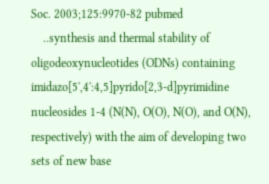Soc. 2003;125:9970-82 pubmed
    ..synthesis and thermal stability of oligodeoxynucleotides (ODNs) containing imidazo[5',4':4,5]pyrido[2,3-d]pyrimidine nucleosides 1-4 (N(N), O(O), N(O), and O(N), respectively) with the aim of developing two sets of new base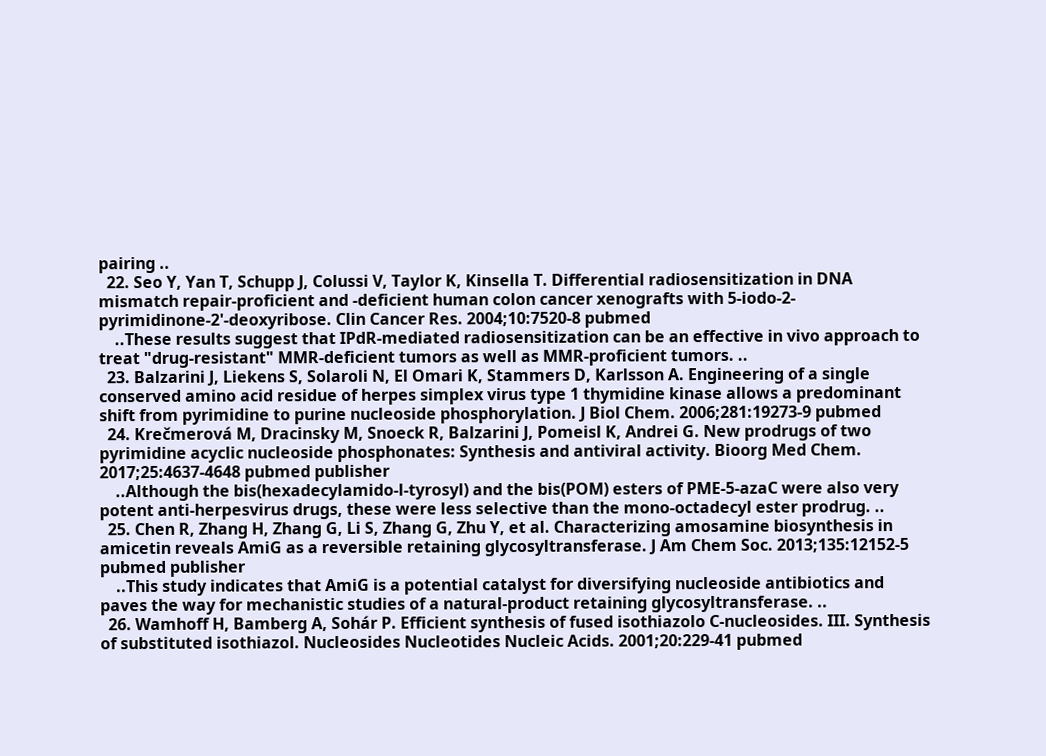pairing ..
  22. Seo Y, Yan T, Schupp J, Colussi V, Taylor K, Kinsella T. Differential radiosensitization in DNA mismatch repair-proficient and -deficient human colon cancer xenografts with 5-iodo-2-pyrimidinone-2'-deoxyribose. Clin Cancer Res. 2004;10:7520-8 pubmed
    ..These results suggest that IPdR-mediated radiosensitization can be an effective in vivo approach to treat "drug-resistant" MMR-deficient tumors as well as MMR-proficient tumors. ..
  23. Balzarini J, Liekens S, Solaroli N, El Omari K, Stammers D, Karlsson A. Engineering of a single conserved amino acid residue of herpes simplex virus type 1 thymidine kinase allows a predominant shift from pyrimidine to purine nucleoside phosphorylation. J Biol Chem. 2006;281:19273-9 pubmed
  24. Krečmerová M, Dracinsky M, Snoeck R, Balzarini J, Pomeisl K, Andrei G. New prodrugs of two pyrimidine acyclic nucleoside phosphonates: Synthesis and antiviral activity. Bioorg Med Chem. 2017;25:4637-4648 pubmed publisher
    ..Although the bis(hexadecylamido-l-tyrosyl) and the bis(POM) esters of PME-5-azaC were also very potent anti-herpesvirus drugs, these were less selective than the mono-octadecyl ester prodrug. ..
  25. Chen R, Zhang H, Zhang G, Li S, Zhang G, Zhu Y, et al. Characterizing amosamine biosynthesis in amicetin reveals AmiG as a reversible retaining glycosyltransferase. J Am Chem Soc. 2013;135:12152-5 pubmed publisher
    ..This study indicates that AmiG is a potential catalyst for diversifying nucleoside antibiotics and paves the way for mechanistic studies of a natural-product retaining glycosyltransferase. ..
  26. Wamhoff H, Bamberg A, Sohár P. Efficient synthesis of fused isothiazolo C-nucleosides. III. Synthesis of substituted isothiazol. Nucleosides Nucleotides Nucleic Acids. 2001;20:229-41 pubmed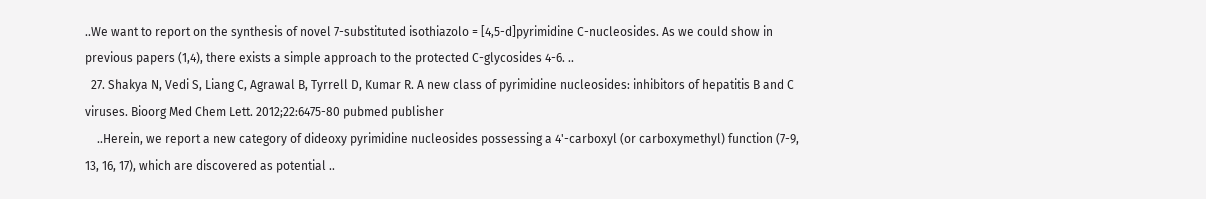..We want to report on the synthesis of novel 7-substituted isothiazolo = [4,5-d]pyrimidine C-nucleosides. As we could show in previous papers (1,4), there exists a simple approach to the protected C-glycosides 4-6. ..
  27. Shakya N, Vedi S, Liang C, Agrawal B, Tyrrell D, Kumar R. A new class of pyrimidine nucleosides: inhibitors of hepatitis B and C viruses. Bioorg Med Chem Lett. 2012;22:6475-80 pubmed publisher
    ..Herein, we report a new category of dideoxy pyrimidine nucleosides possessing a 4'-carboxyl (or carboxymethyl) function (7-9, 13, 16, 17), which are discovered as potential ..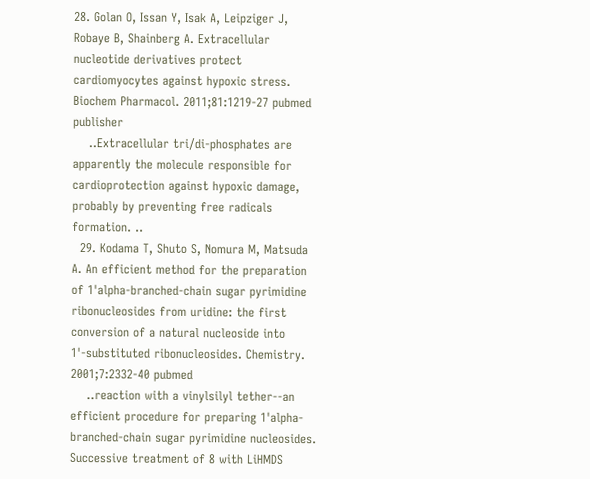28. Golan O, Issan Y, Isak A, Leipziger J, Robaye B, Shainberg A. Extracellular nucleotide derivatives protect cardiomyocytes against hypoxic stress. Biochem Pharmacol. 2011;81:1219-27 pubmed publisher
    ..Extracellular tri/di-phosphates are apparently the molecule responsible for cardioprotection against hypoxic damage, probably by preventing free radicals formation. ..
  29. Kodama T, Shuto S, Nomura M, Matsuda A. An efficient method for the preparation of 1'alpha-branched-chain sugar pyrimidine ribonucleosides from uridine: the first conversion of a natural nucleoside into 1'-substituted ribonucleosides. Chemistry. 2001;7:2332-40 pubmed
    ..reaction with a vinylsilyl tether--an efficient procedure for preparing 1'alpha-branched-chain sugar pyrimidine nucleosides. Successive treatment of 8 with LiHMDS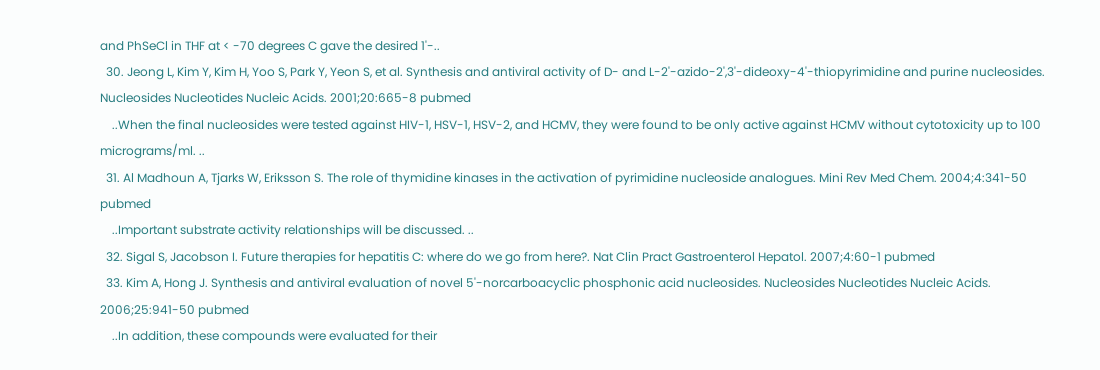and PhSeCl in THF at < -70 degrees C gave the desired 1'-..
  30. Jeong L, Kim Y, Kim H, Yoo S, Park Y, Yeon S, et al. Synthesis and antiviral activity of D- and L-2'-azido-2',3'-dideoxy-4'-thiopyrimidine and purine nucleosides. Nucleosides Nucleotides Nucleic Acids. 2001;20:665-8 pubmed
    ..When the final nucleosides were tested against HIV-1, HSV-1, HSV-2, and HCMV, they were found to be only active against HCMV without cytotoxicity up to 100 micrograms/ml. ..
  31. Al Madhoun A, Tjarks W, Eriksson S. The role of thymidine kinases in the activation of pyrimidine nucleoside analogues. Mini Rev Med Chem. 2004;4:341-50 pubmed
    ..Important substrate activity relationships will be discussed. ..
  32. Sigal S, Jacobson I. Future therapies for hepatitis C: where do we go from here?. Nat Clin Pract Gastroenterol Hepatol. 2007;4:60-1 pubmed
  33. Kim A, Hong J. Synthesis and antiviral evaluation of novel 5'-norcarboacyclic phosphonic acid nucleosides. Nucleosides Nucleotides Nucleic Acids. 2006;25:941-50 pubmed
    ..In addition, these compounds were evaluated for their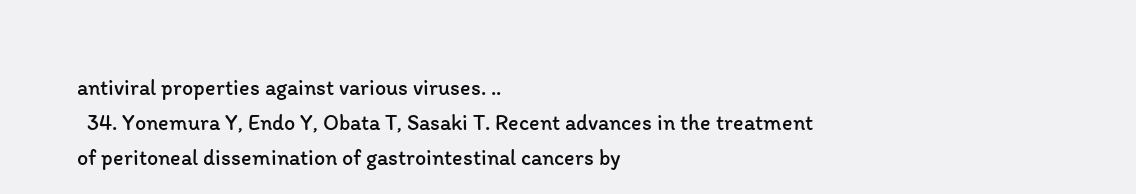antiviral properties against various viruses. ..
  34. Yonemura Y, Endo Y, Obata T, Sasaki T. Recent advances in the treatment of peritoneal dissemination of gastrointestinal cancers by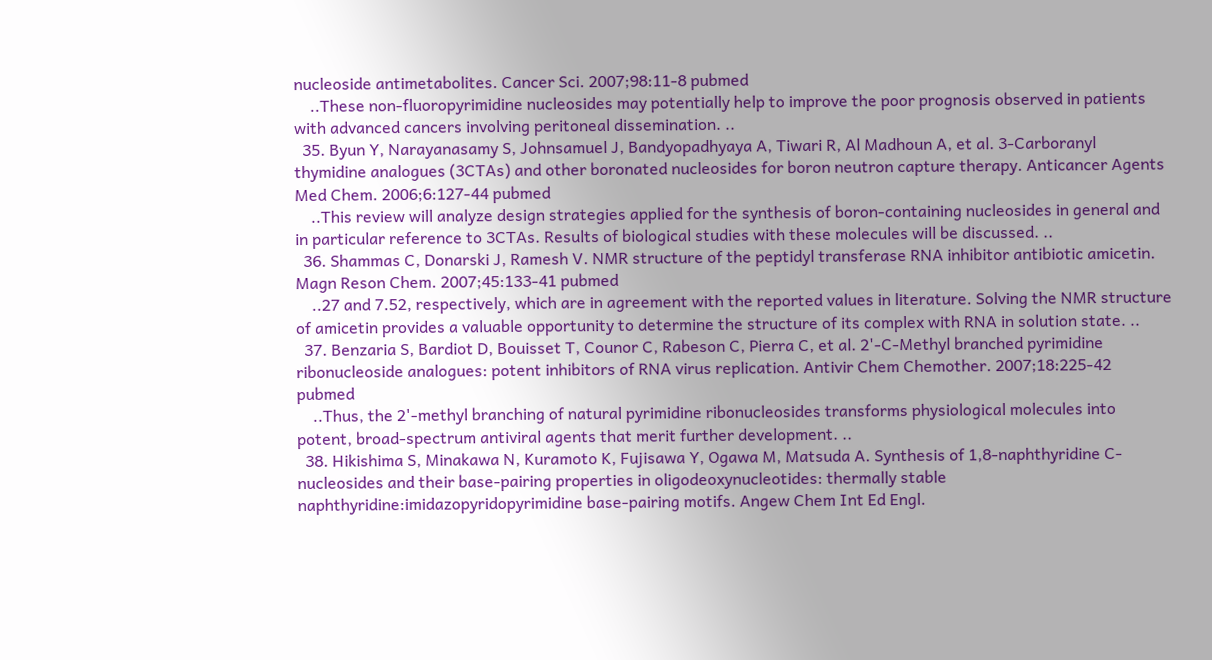nucleoside antimetabolites. Cancer Sci. 2007;98:11-8 pubmed
    ..These non-fluoropyrimidine nucleosides may potentially help to improve the poor prognosis observed in patients with advanced cancers involving peritoneal dissemination. ..
  35. Byun Y, Narayanasamy S, Johnsamuel J, Bandyopadhyaya A, Tiwari R, Al Madhoun A, et al. 3-Carboranyl thymidine analogues (3CTAs) and other boronated nucleosides for boron neutron capture therapy. Anticancer Agents Med Chem. 2006;6:127-44 pubmed
    ..This review will analyze design strategies applied for the synthesis of boron-containing nucleosides in general and in particular reference to 3CTAs. Results of biological studies with these molecules will be discussed. ..
  36. Shammas C, Donarski J, Ramesh V. NMR structure of the peptidyl transferase RNA inhibitor antibiotic amicetin. Magn Reson Chem. 2007;45:133-41 pubmed
    ..27 and 7.52, respectively, which are in agreement with the reported values in literature. Solving the NMR structure of amicetin provides a valuable opportunity to determine the structure of its complex with RNA in solution state. ..
  37. Benzaria S, Bardiot D, Bouisset T, Counor C, Rabeson C, Pierra C, et al. 2'-C-Methyl branched pyrimidine ribonucleoside analogues: potent inhibitors of RNA virus replication. Antivir Chem Chemother. 2007;18:225-42 pubmed
    ..Thus, the 2'-methyl branching of natural pyrimidine ribonucleosides transforms physiological molecules into potent, broad-spectrum antiviral agents that merit further development. ..
  38. Hikishima S, Minakawa N, Kuramoto K, Fujisawa Y, Ogawa M, Matsuda A. Synthesis of 1,8-naphthyridine C-nucleosides and their base-pairing properties in oligodeoxynucleotides: thermally stable naphthyridine:imidazopyridopyrimidine base-pairing motifs. Angew Chem Int Ed Engl.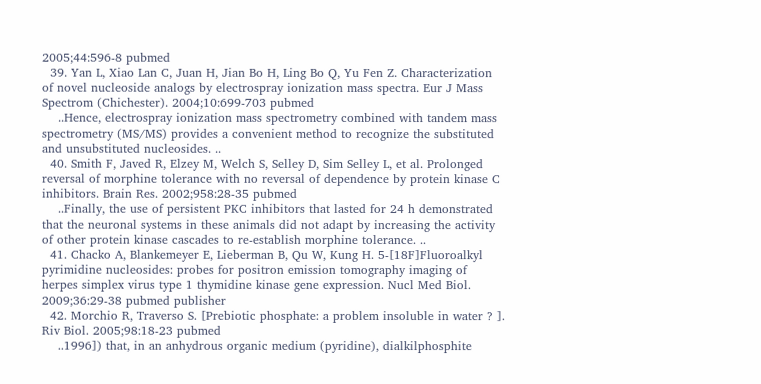2005;44:596-8 pubmed
  39. Yan L, Xiao Lan C, Juan H, Jian Bo H, Ling Bo Q, Yu Fen Z. Characterization of novel nucleoside analogs by electrospray ionization mass spectra. Eur J Mass Spectrom (Chichester). 2004;10:699-703 pubmed
    ..Hence, electrospray ionization mass spectrometry combined with tandem mass spectrometry (MS/MS) provides a convenient method to recognize the substituted and unsubstituted nucleosides. ..
  40. Smith F, Javed R, Elzey M, Welch S, Selley D, Sim Selley L, et al. Prolonged reversal of morphine tolerance with no reversal of dependence by protein kinase C inhibitors. Brain Res. 2002;958:28-35 pubmed
    ..Finally, the use of persistent PKC inhibitors that lasted for 24 h demonstrated that the neuronal systems in these animals did not adapt by increasing the activity of other protein kinase cascades to re-establish morphine tolerance. ..
  41. Chacko A, Blankemeyer E, Lieberman B, Qu W, Kung H. 5-[18F]Fluoroalkyl pyrimidine nucleosides: probes for positron emission tomography imaging of herpes simplex virus type 1 thymidine kinase gene expression. Nucl Med Biol. 2009;36:29-38 pubmed publisher
  42. Morchio R, Traverso S. [Prebiotic phosphate: a problem insoluble in water ? ]. Riv Biol. 2005;98:18-23 pubmed
    ..1996]) that, in an anhydrous organic medium (pyridine), dialkilphosphite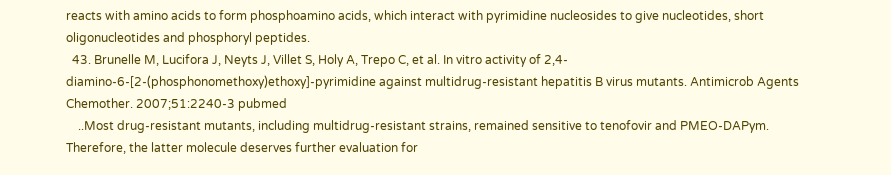reacts with amino acids to form phosphoamino acids, which interact with pyrimidine nucleosides to give nucleotides, short oligonucleotides and phosphoryl peptides.
  43. Brunelle M, Lucifora J, Neyts J, Villet S, Holy A, Trepo C, et al. In vitro activity of 2,4-diamino-6-[2-(phosphonomethoxy)ethoxy]-pyrimidine against multidrug-resistant hepatitis B virus mutants. Antimicrob Agents Chemother. 2007;51:2240-3 pubmed
    ..Most drug-resistant mutants, including multidrug-resistant strains, remained sensitive to tenofovir and PMEO-DAPym. Therefore, the latter molecule deserves further evaluation for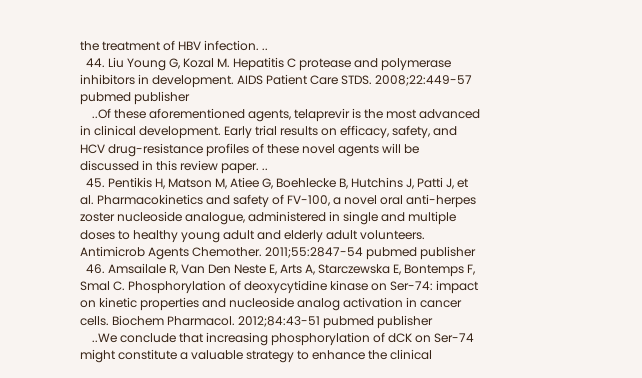the treatment of HBV infection. ..
  44. Liu Young G, Kozal M. Hepatitis C protease and polymerase inhibitors in development. AIDS Patient Care STDS. 2008;22:449-57 pubmed publisher
    ..Of these aforementioned agents, telaprevir is the most advanced in clinical development. Early trial results on efficacy, safety, and HCV drug-resistance profiles of these novel agents will be discussed in this review paper. ..
  45. Pentikis H, Matson M, Atiee G, Boehlecke B, Hutchins J, Patti J, et al. Pharmacokinetics and safety of FV-100, a novel oral anti-herpes zoster nucleoside analogue, administered in single and multiple doses to healthy young adult and elderly adult volunteers. Antimicrob Agents Chemother. 2011;55:2847-54 pubmed publisher
  46. Amsailale R, Van Den Neste E, Arts A, Starczewska E, Bontemps F, Smal C. Phosphorylation of deoxycytidine kinase on Ser-74: impact on kinetic properties and nucleoside analog activation in cancer cells. Biochem Pharmacol. 2012;84:43-51 pubmed publisher
    ..We conclude that increasing phosphorylation of dCK on Ser-74 might constitute a valuable strategy to enhance the clinical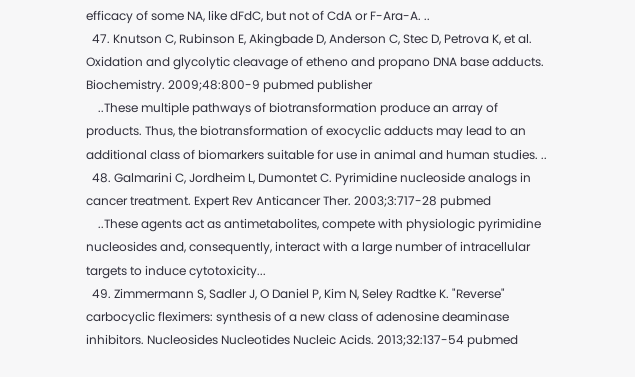efficacy of some NA, like dFdC, but not of CdA or F-Ara-A. ..
  47. Knutson C, Rubinson E, Akingbade D, Anderson C, Stec D, Petrova K, et al. Oxidation and glycolytic cleavage of etheno and propano DNA base adducts. Biochemistry. 2009;48:800-9 pubmed publisher
    ..These multiple pathways of biotransformation produce an array of products. Thus, the biotransformation of exocyclic adducts may lead to an additional class of biomarkers suitable for use in animal and human studies. ..
  48. Galmarini C, Jordheim L, Dumontet C. Pyrimidine nucleoside analogs in cancer treatment. Expert Rev Anticancer Ther. 2003;3:717-28 pubmed
    ..These agents act as antimetabolites, compete with physiologic pyrimidine nucleosides and, consequently, interact with a large number of intracellular targets to induce cytotoxicity...
  49. Zimmermann S, Sadler J, O Daniel P, Kim N, Seley Radtke K. "Reverse" carbocyclic fleximers: synthesis of a new class of adenosine deaminase inhibitors. Nucleosides Nucleotides Nucleic Acids. 2013;32:137-54 pubmed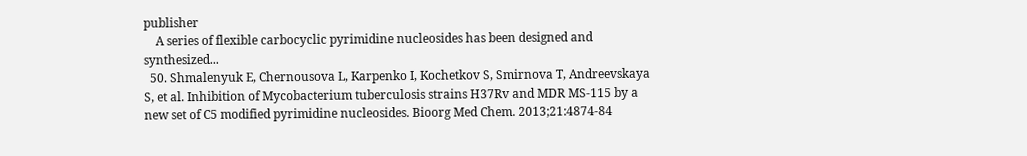publisher
    A series of flexible carbocyclic pyrimidine nucleosides has been designed and synthesized...
  50. Shmalenyuk E, Chernousova L, Karpenko I, Kochetkov S, Smirnova T, Andreevskaya S, et al. Inhibition of Mycobacterium tuberculosis strains H37Rv and MDR MS-115 by a new set of C5 modified pyrimidine nucleosides. Bioorg Med Chem. 2013;21:4874-84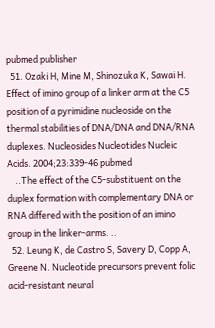pubmed publisher
  51. Ozaki H, Mine M, Shinozuka K, Sawai H. Effect of imino group of a linker arm at the C5 position of a pyrimidine nucleoside on the thermal stabilities of DNA/DNA and DNA/RNA duplexes. Nucleosides Nucleotides Nucleic Acids. 2004;23:339-46 pubmed
    ..The effect of the C5-substituent on the duplex formation with complementary DNA or RNA differed with the position of an imino group in the linker-arms. ..
  52. Leung K, de Castro S, Savery D, Copp A, Greene N. Nucleotide precursors prevent folic acid-resistant neural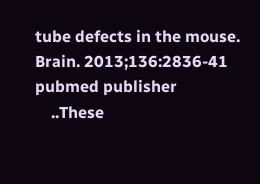tube defects in the mouse. Brain. 2013;136:2836-41 pubmed publisher
    ..These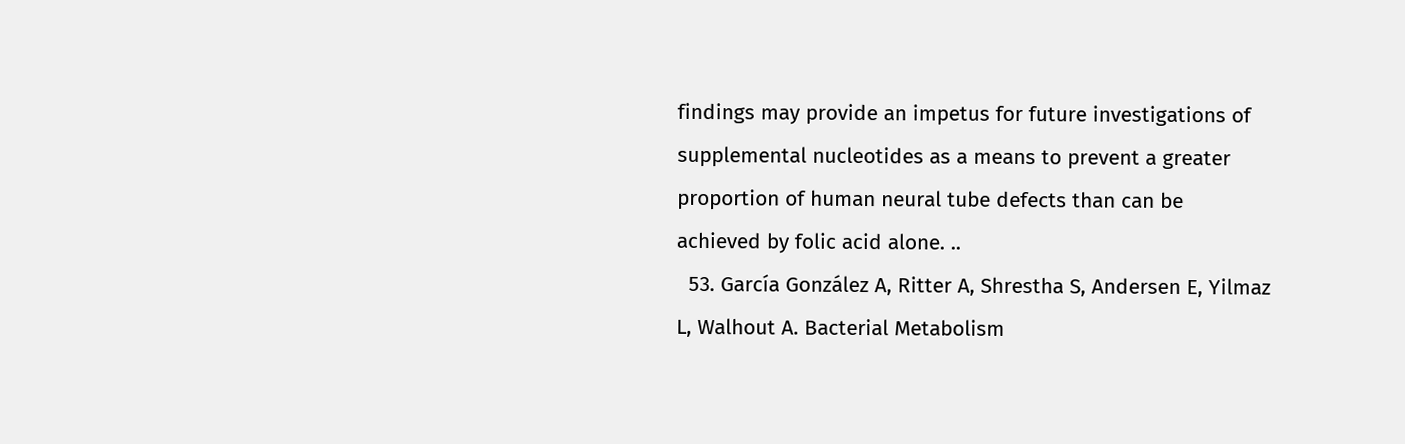findings may provide an impetus for future investigations of supplemental nucleotides as a means to prevent a greater proportion of human neural tube defects than can be achieved by folic acid alone. ..
  53. García González A, Ritter A, Shrestha S, Andersen E, Yilmaz L, Walhout A. Bacterial Metabolism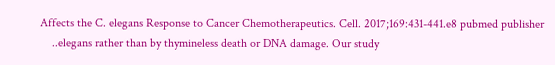Affects the C. elegans Response to Cancer Chemotherapeutics. Cell. 2017;169:431-441.e8 pubmed publisher
    ..elegans rather than by thymineless death or DNA damage. Our study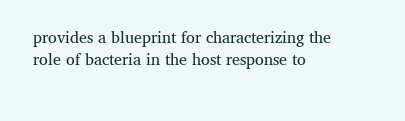provides a blueprint for characterizing the role of bacteria in the host response to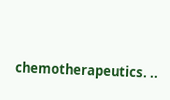chemotherapeutics. ..